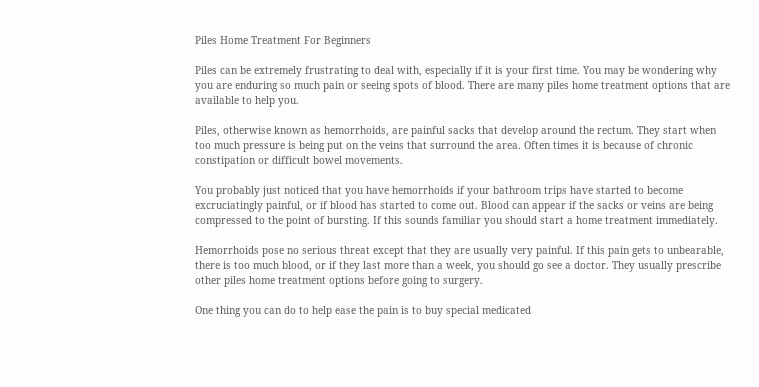Piles Home Treatment For Beginners

Piles can be extremely frustrating to deal with, especially if it is your first time. You may be wondering why you are enduring so much pain or seeing spots of blood. There are many piles home treatment options that are available to help you.

Piles, otherwise known as hemorrhoids, are painful sacks that develop around the rectum. They start when too much pressure is being put on the veins that surround the area. Often times it is because of chronic constipation or difficult bowel movements.

You probably just noticed that you have hemorrhoids if your bathroom trips have started to become excruciatingly painful, or if blood has started to come out. Blood can appear if the sacks or veins are being compressed to the point of bursting. If this sounds familiar you should start a home treatment immediately.

Hemorrhoids pose no serious threat except that they are usually very painful. If this pain gets to unbearable, there is too much blood, or if they last more than a week, you should go see a doctor. They usually prescribe other piles home treatment options before going to surgery.

One thing you can do to help ease the pain is to buy special medicated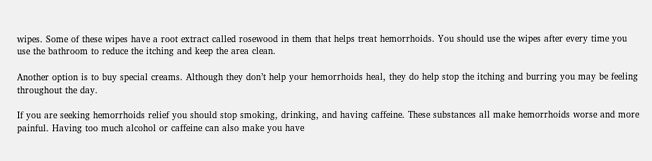wipes. Some of these wipes have a root extract called rosewood in them that helps treat hemorrhoids. You should use the wipes after every time you use the bathroom to reduce the itching and keep the area clean.

Another option is to buy special creams. Although they don’t help your hemorrhoids heal, they do help stop the itching and burring you may be feeling throughout the day.

If you are seeking hemorrhoids relief you should stop smoking, drinking, and having caffeine. These substances all make hemorrhoids worse and more painful. Having too much alcohol or caffeine can also make you have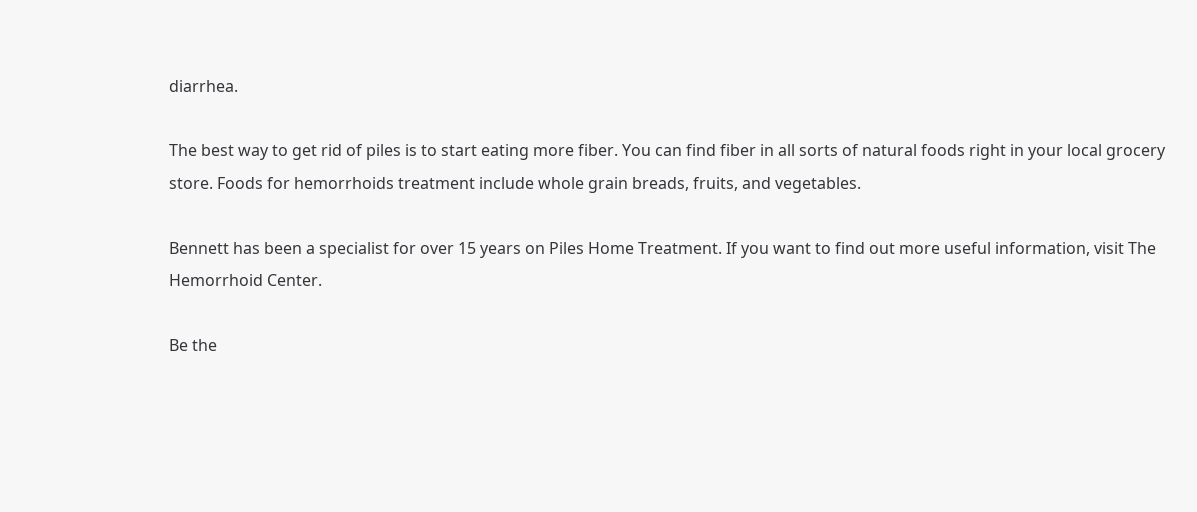diarrhea.

The best way to get rid of piles is to start eating more fiber. You can find fiber in all sorts of natural foods right in your local grocery store. Foods for hemorrhoids treatment include whole grain breads, fruits, and vegetables.

Bennett has been a specialist for over 15 years on Piles Home Treatment. If you want to find out more useful information, visit The Hemorrhoid Center.

Be the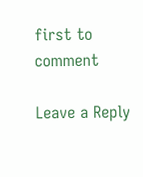first to comment

Leave a Reply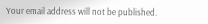Your email address will not be published.